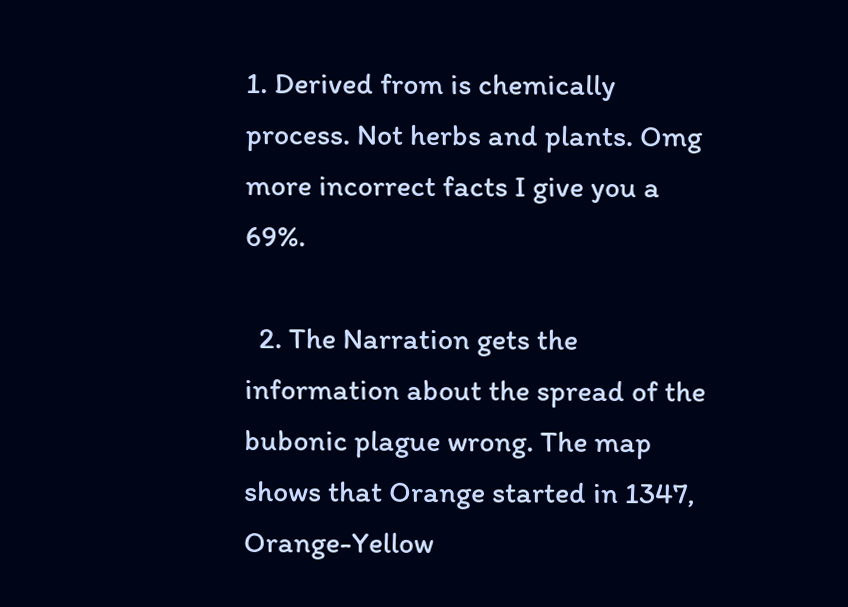1. Derived from is chemically process. Not herbs and plants. Omg more incorrect facts I give you a 69%.

  2. The Narration gets the information about the spread of the bubonic plague wrong. The map shows that Orange started in 1347, Orange-Yellow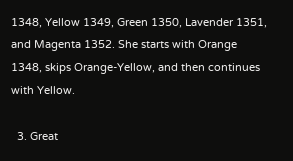1348, Yellow 1349, Green 1350, Lavender 1351, and Magenta 1352. She starts with Orange 1348, skips Orange-Yellow, and then continues with Yellow.

  3. Great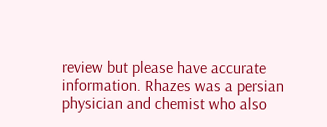review but please have accurate information. Rhazes was a persian physician and chemist who also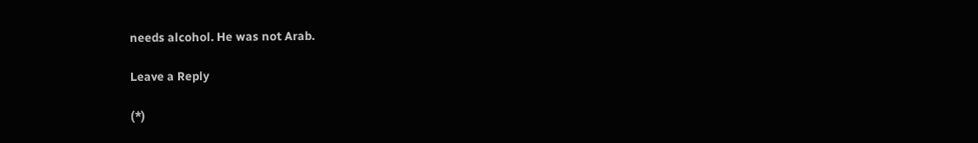needs alcohol. He was not Arab.

Leave a Reply

(*)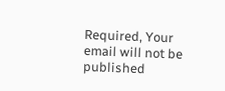Required, Your email will not be published